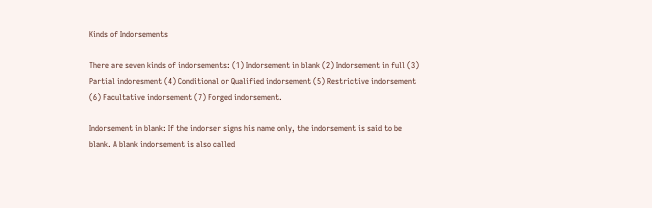Kinds of Indorsements

There are seven kinds of indorsements: (1) Indorsement in blank (2) Indorsement in full (3) Partial indoresment (4) Conditional or Qualified indorsement (5) Restrictive indorsement (6) Facultative indorsement (7) Forged indorsement.

Indorsement in blank: If the indorser signs his name only, the indorsement is said to be blank. A blank indorsement is also called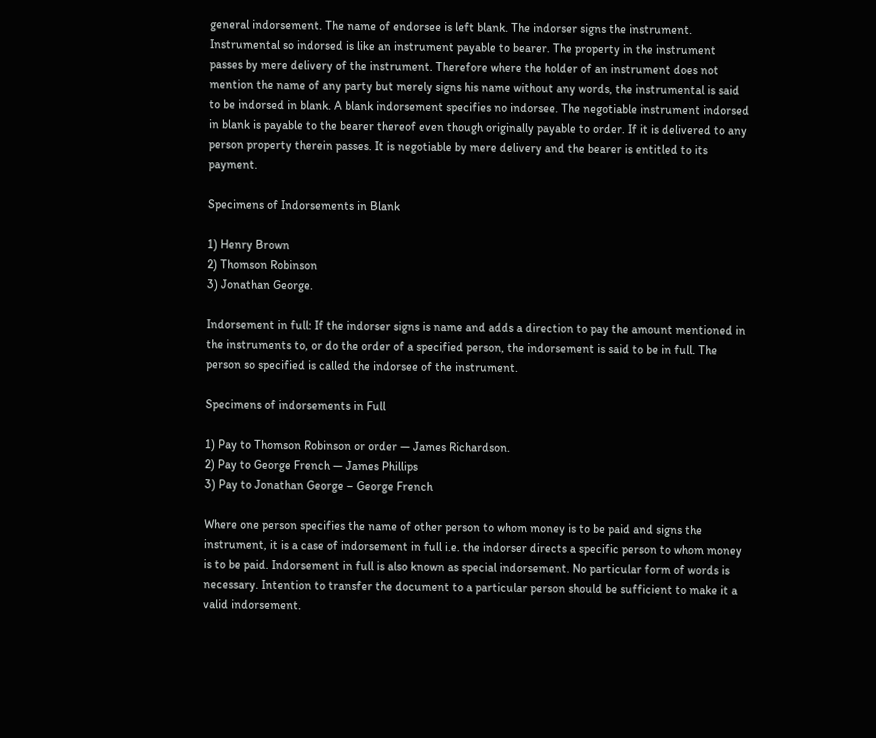general indorsement. The name of endorsee is left blank. The indorser signs the instrument. Instrumental so indorsed is like an instrument payable to bearer. The property in the instrument passes by mere delivery of the instrument. Therefore where the holder of an instrument does not mention the name of any party but merely signs his name without any words, the instrumental is said to be indorsed in blank. A blank indorsement specifies no indorsee. The negotiable instrument indorsed in blank is payable to the bearer thereof even though originally payable to order. If it is delivered to any person property therein passes. It is negotiable by mere delivery and the bearer is entitled to its payment.

Specimens of Indorsements in Blank

1) Henry Brown
2) Thomson Robinson
3) Jonathan George.

Indorsement in full: If the indorser signs is name and adds a direction to pay the amount mentioned in the instruments to, or do the order of a specified person, the indorsement is said to be in full. The person so specified is called the indorsee of the instrument.

Specimens of indorsements in Full

1) Pay to Thomson Robinson or order — James Richardson.
2) Pay to George French — James Phillips
3) Pay to Jonathan George – George French

Where one person specifies the name of other person to whom money is to be paid and signs the instrument, it is a case of indorsement in full i.e. the indorser directs a specific person to whom money is to be paid. Indorsement in full is also known as special indorsement. No particular form of words is necessary. Intention to transfer the document to a particular person should be sufficient to make it a valid indorsement.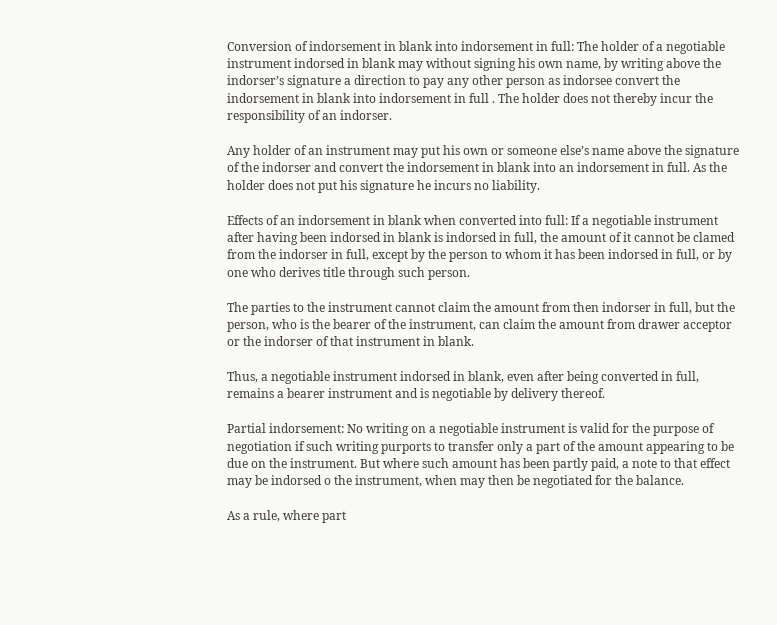Conversion of indorsement in blank into indorsement in full: The holder of a negotiable instrument indorsed in blank may without signing his own name, by writing above the indorser’s signature a direction to pay any other person as indorsee convert the indorsement in blank into indorsement in full . The holder does not thereby incur the responsibility of an indorser.

Any holder of an instrument may put his own or someone else’s name above the signature of the indorser and convert the indorsement in blank into an indorsement in full. As the holder does not put his signature he incurs no liability.

Effects of an indorsement in blank when converted into full: If a negotiable instrument after having been indorsed in blank is indorsed in full, the amount of it cannot be clamed from the indorser in full, except by the person to whom it has been indorsed in full, or by one who derives title through such person.

The parties to the instrument cannot claim the amount from then indorser in full, but the person, who is the bearer of the instrument, can claim the amount from drawer acceptor or the indorser of that instrument in blank.

Thus, a negotiable instrument indorsed in blank, even after being converted in full, remains a bearer instrument and is negotiable by delivery thereof.

Partial indorsement: No writing on a negotiable instrument is valid for the purpose of negotiation if such writing purports to transfer only a part of the amount appearing to be due on the instrument. But where such amount has been partly paid, a note to that effect may be indorsed o the instrument, when may then be negotiated for the balance.

As a rule, where part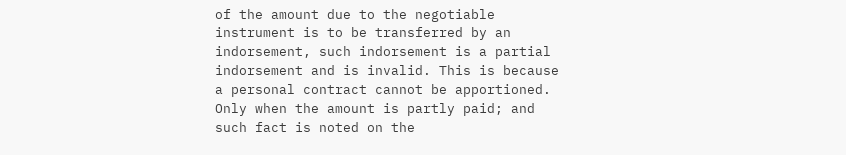of the amount due to the negotiable instrument is to be transferred by an indorsement, such indorsement is a partial indorsement and is invalid. This is because a personal contract cannot be apportioned. Only when the amount is partly paid; and such fact is noted on the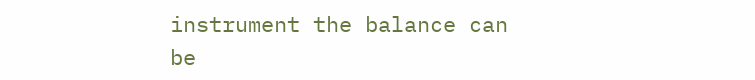instrument the balance can be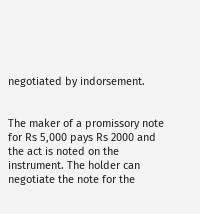negotiated by indorsement.


The maker of a promissory note for Rs 5,000 pays Rs 2000 and the act is noted on the instrument. The holder can negotiate the note for the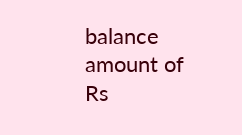balance amount of Rs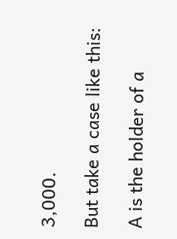3,000.

But take a case like this:

A is the holder of a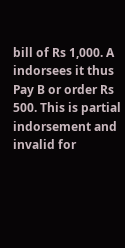bill of Rs 1,000. A indorsees it thus Pay B or order Rs 500. This is partial indorsement and invalid for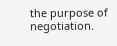the purpose of negotiation.